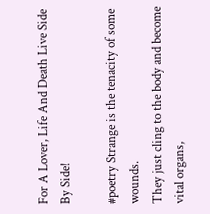For A Lover, Life And Death Live Side By Side!

#poetry Strange is the tenacity of some wounds.
They just cling to the body and become vital organs,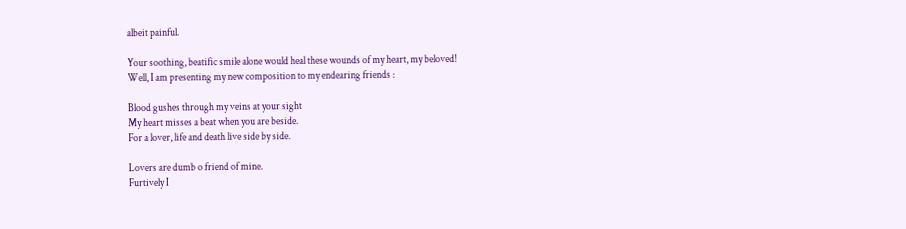albeit painful.

Your soothing, beatific smile alone would heal these wounds of my heart, my beloved!
Well, I am presenting my new composition to my endearing friends :

Blood gushes through my veins at your sight
My heart misses a beat when you are beside.
For a lover, life and death live side by side.

Lovers are dumb o friend of mine.
Furtively I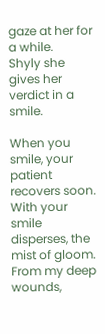gaze at her for a while.
Shyly she gives her verdict in a smile.

When you smile, your patient recovers soon.
With your smile disperses, the mist of gloom.
From my deep wounds,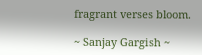fragrant verses bloom.

~ Sanjay Gargish ~